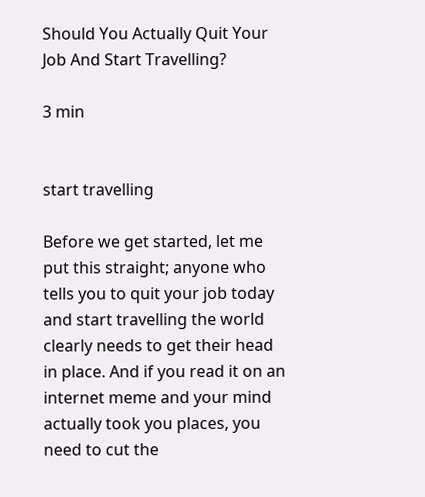Should You Actually Quit Your Job And Start Travelling?

3 min


start travelling

Before we get started, let me put this straight; anyone who tells you to quit your job today and start travelling the world clearly needs to get their head in place. And if you read it on an internet meme and your mind actually took you places, you need to cut the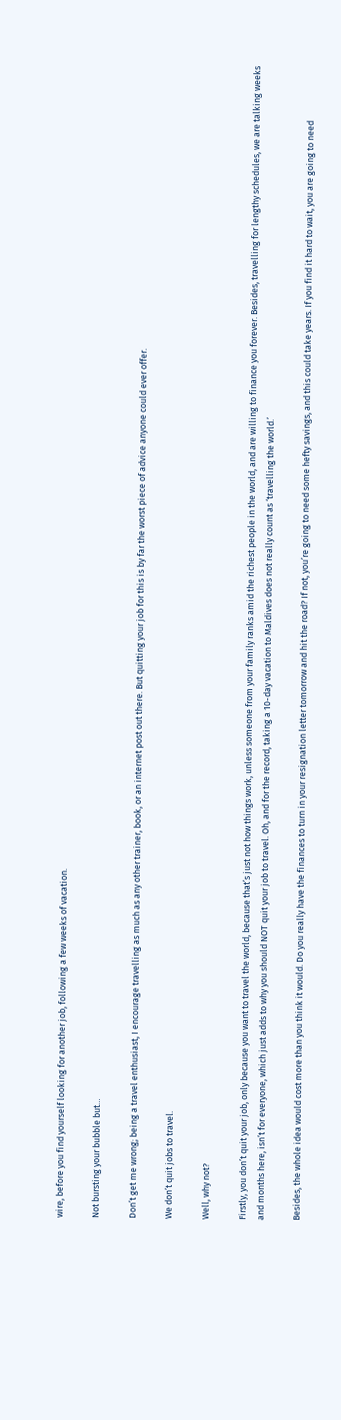wire, before you find yourself looking for another job, following a few weeks of vacation.

Not bursting your bubble but…

Don’t get me wrong; being a travel enthusiast, I encourage travelling as much as any other trainer, book, or an internet post out there. But quitting your job for this is by far the worst piece of advice anyone could ever offer.

We don’t quit jobs to travel.

Well, why not?

Firstly, you don’t quit your job, only because you want to travel the world, because that’s just not how things work, unless someone from your family ranks amid the richest people in the world, and are willing to finance you forever. Besides, travelling for lengthy schedules, we are talking weeks and months here, isn’t for everyone, which just adds to why you should NOT quit your job to travel. Oh, and for the record, taking a 10-day vacation to Maldives does not really count as ‘travelling the world.’

Besides, the whole idea would cost more than you think it would. Do you really have the finances to turn in your resignation letter tomorrow and hit the road? If not, you’re going to need some hefty savings, and this could take years. If you find it hard to wait, you are going to need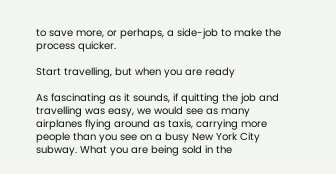to save more, or perhaps, a side-job to make the process quicker.

Start travelling, but when you are ready

As fascinating as it sounds, if quitting the job and travelling was easy, we would see as many airplanes flying around as taxis, carrying more people than you see on a busy New York City subway. What you are being sold in the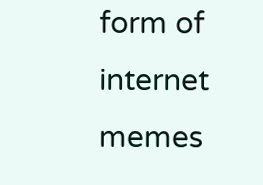form of internet memes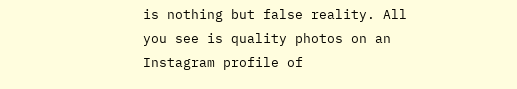is nothing but false reality. All you see is quality photos on an Instagram profile of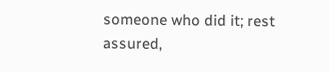someone who did it; rest assured,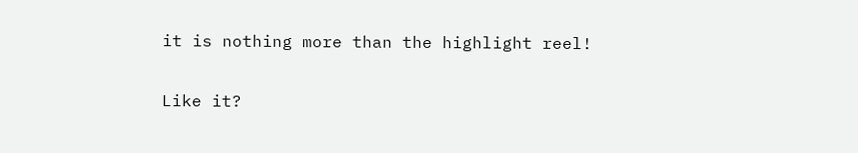it is nothing more than the highlight reel!

Like it?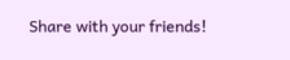Share with your friends!